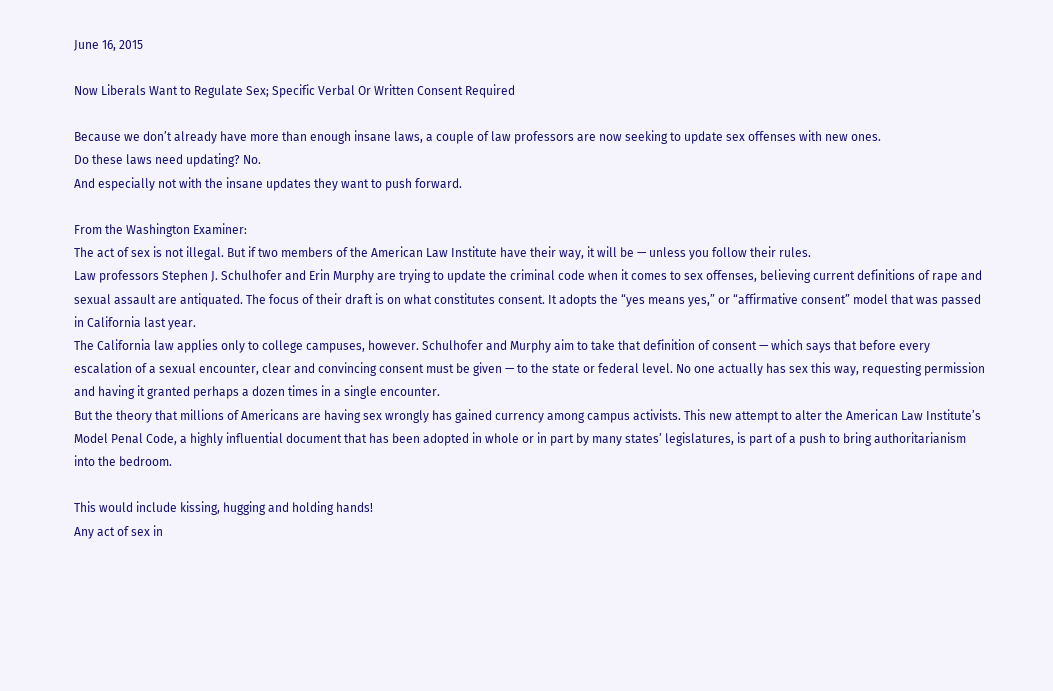June 16, 2015

Now Liberals Want to Regulate Sex; Specific Verbal Or Written Consent Required

Because we don’t already have more than enough insane laws, a couple of law professors are now seeking to update sex offenses with new ones.
Do these laws need updating? No.
And especially not with the insane updates they want to push forward.

From the Washington Examiner:
The act of sex is not illegal. But if two members of the American Law Institute have their way, it will be — unless you follow their rules.
Law professors Stephen J. Schulhofer and Erin Murphy are trying to update the criminal code when it comes to sex offenses, believing current definitions of rape and sexual assault are antiquated. The focus of their draft is on what constitutes consent. It adopts the “yes means yes,” or “affirmative consent” model that was passed in California last year.
The California law applies only to college campuses, however. Schulhofer and Murphy aim to take that definition of consent — which says that before every escalation of a sexual encounter, clear and convincing consent must be given — to the state or federal level. No one actually has sex this way, requesting permission and having it granted perhaps a dozen times in a single encounter.
But the theory that millions of Americans are having sex wrongly has gained currency among campus activists. This new attempt to alter the American Law Institute’s Model Penal Code, a highly influential document that has been adopted in whole or in part by many states’ legislatures, is part of a push to bring authoritarianism into the bedroom.

This would include kissing, hugging and holding hands!
Any act of sex in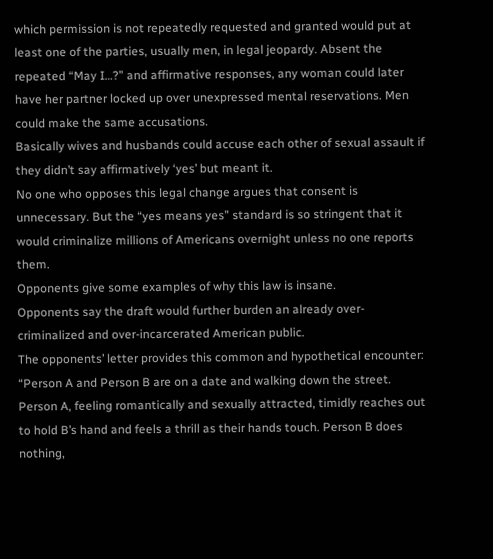which permission is not repeatedly requested and granted would put at least one of the parties, usually men, in legal jeopardy. Absent the repeated “May I…?” and affirmative responses, any woman could later have her partner locked up over unexpressed mental reservations. Men could make the same accusations.
Basically wives and husbands could accuse each other of sexual assault if they didn’t say affirmatively ‘yes’ but meant it.
No one who opposes this legal change argues that consent is unnecessary. But the “yes means yes” standard is so stringent that it would criminalize millions of Americans overnight unless no one reports them.
Opponents give some examples of why this law is insane.
Opponents say the draft would further burden an already over-criminalized and over-incarcerated American public.
The opponents’ letter provides this common and hypothetical encounter: “Person A and Person B are on a date and walking down the street. Person A, feeling romantically and sexually attracted, timidly reaches out to hold B’s hand and feels a thrill as their hands touch. Person B does nothing,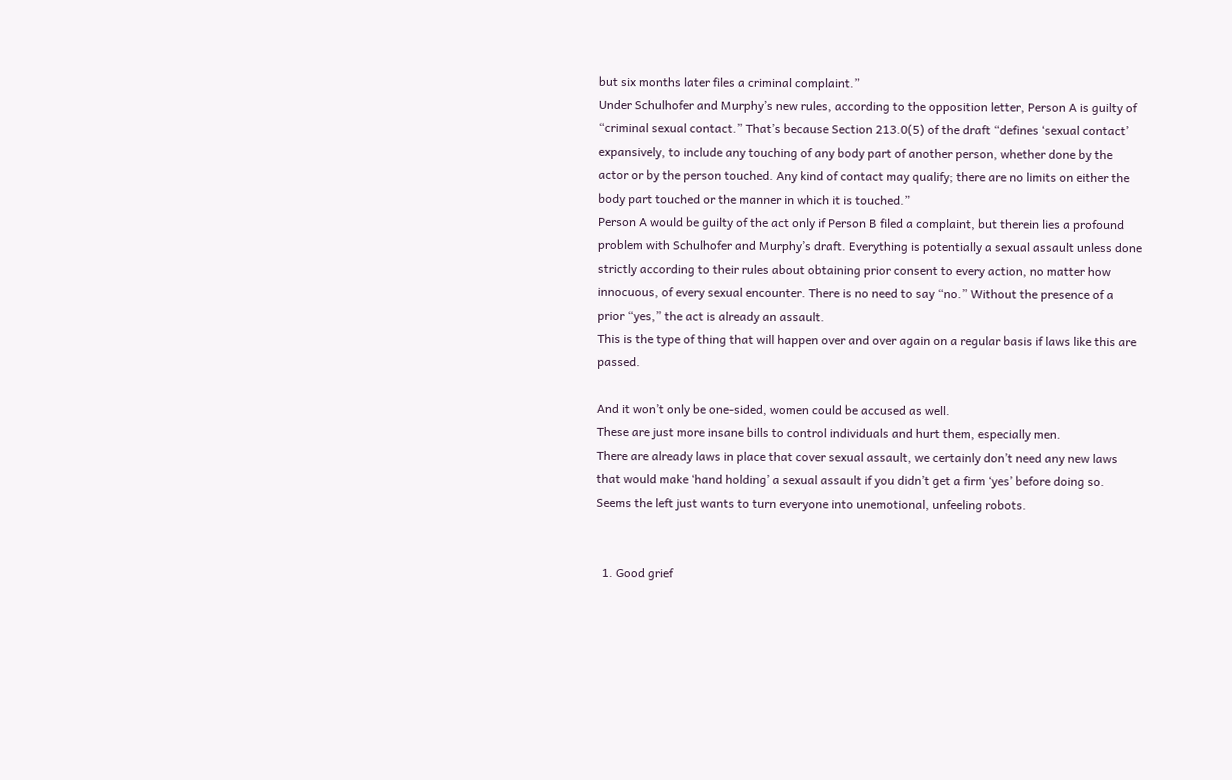but six months later files a criminal complaint.”
Under Schulhofer and Murphy’s new rules, according to the opposition letter, Person A is guilty of “criminal sexual contact.” That’s because Section 213.0(5) of the draft “defines ‘sexual contact’ expansively, to include any touching of any body part of another person, whether done by the actor or by the person touched. Any kind of contact may qualify; there are no limits on either the body part touched or the manner in which it is touched.”
Person A would be guilty of the act only if Person B filed a complaint, but therein lies a profound problem with Schulhofer and Murphy’s draft. Everything is potentially a sexual assault unless done strictly according to their rules about obtaining prior consent to every action, no matter how innocuous, of every sexual encounter. There is no need to say “no.” Without the presence of a prior “yes,” the act is already an assault.
This is the type of thing that will happen over and over again on a regular basis if laws like this are passed.

And it won’t only be one-sided, women could be accused as well.
These are just more insane bills to control individuals and hurt them, especially men.
There are already laws in place that cover sexual assault, we certainly don’t need any new laws that would make ‘hand holding’ a sexual assault if you didn’t get a firm ‘yes’ before doing so.
Seems the left just wants to turn everyone into unemotional, unfeeling robots.


  1. Good grief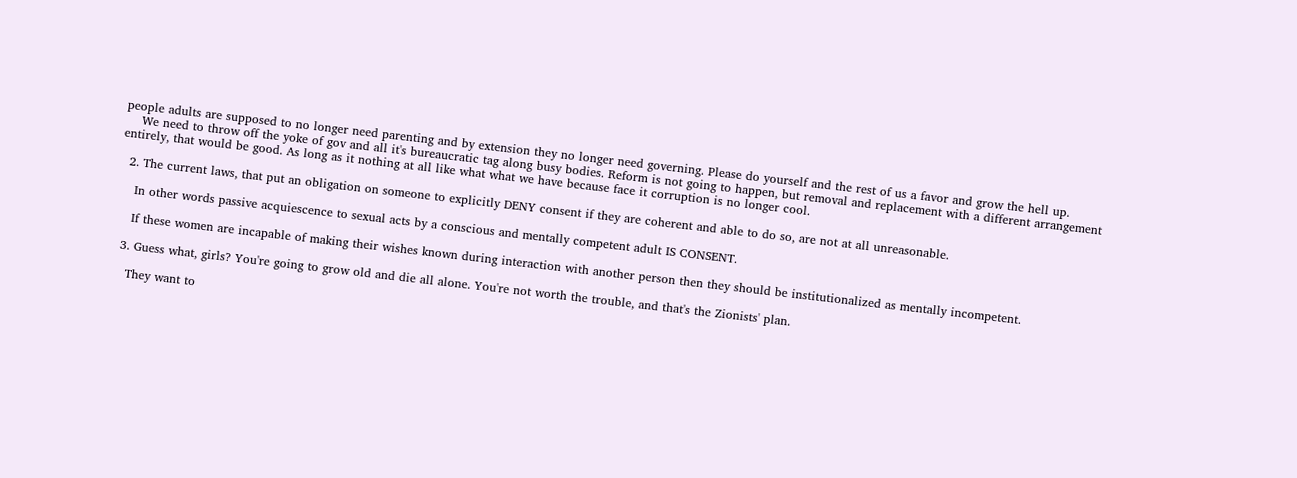people adults are supposed to no longer need parenting and by extension they no longer need governing. Please do yourself and the rest of us a favor and grow the hell up.
    We need to throw off the yoke of gov and all it's bureaucratic tag along busy bodies. Reform is not going to happen, but removal and replacement with a different arrangement entirely, that would be good. As long as it nothing at all like what what we have because face it corruption is no longer cool.

  2. The current laws, that put an obligation on someone to explicitly DENY consent if they are coherent and able to do so, are not at all unreasonable.

    In other words passive acquiescence to sexual acts by a conscious and mentally competent adult IS CONSENT.

    If these women are incapable of making their wishes known during interaction with another person then they should be institutionalized as mentally incompetent.

  3. Guess what, girls? You're going to grow old and die all alone. You're not worth the trouble, and that's the Zionists' plan.

    They want to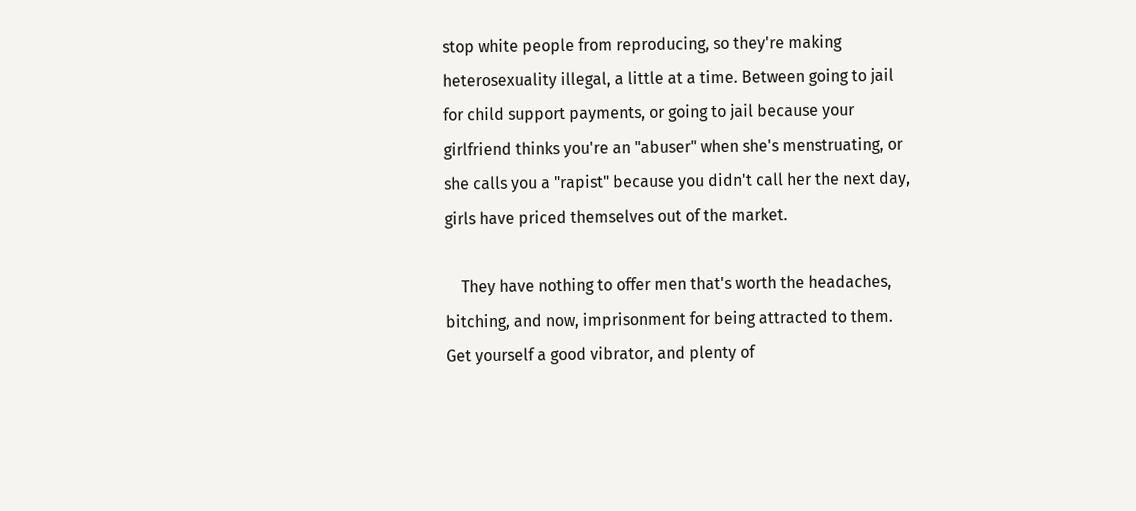stop white people from reproducing, so they're making heterosexuality illegal, a little at a time. Between going to jail for child support payments, or going to jail because your girlfriend thinks you're an "abuser" when she's menstruating, or she calls you a "rapist" because you didn't call her the next day, girls have priced themselves out of the market.

    They have nothing to offer men that's worth the headaches, bitching, and now, imprisonment for being attracted to them. Get yourself a good vibrator, and plenty of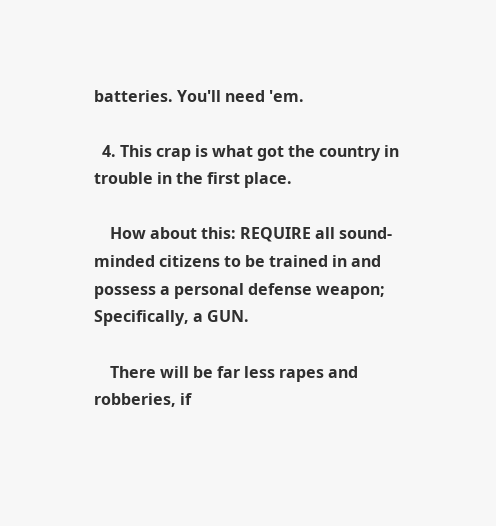batteries. You'll need 'em.

  4. This crap is what got the country in trouble in the first place.

    How about this: REQUIRE all sound-minded citizens to be trained in and possess a personal defense weapon; Specifically, a GUN.

    There will be far less rapes and robberies, if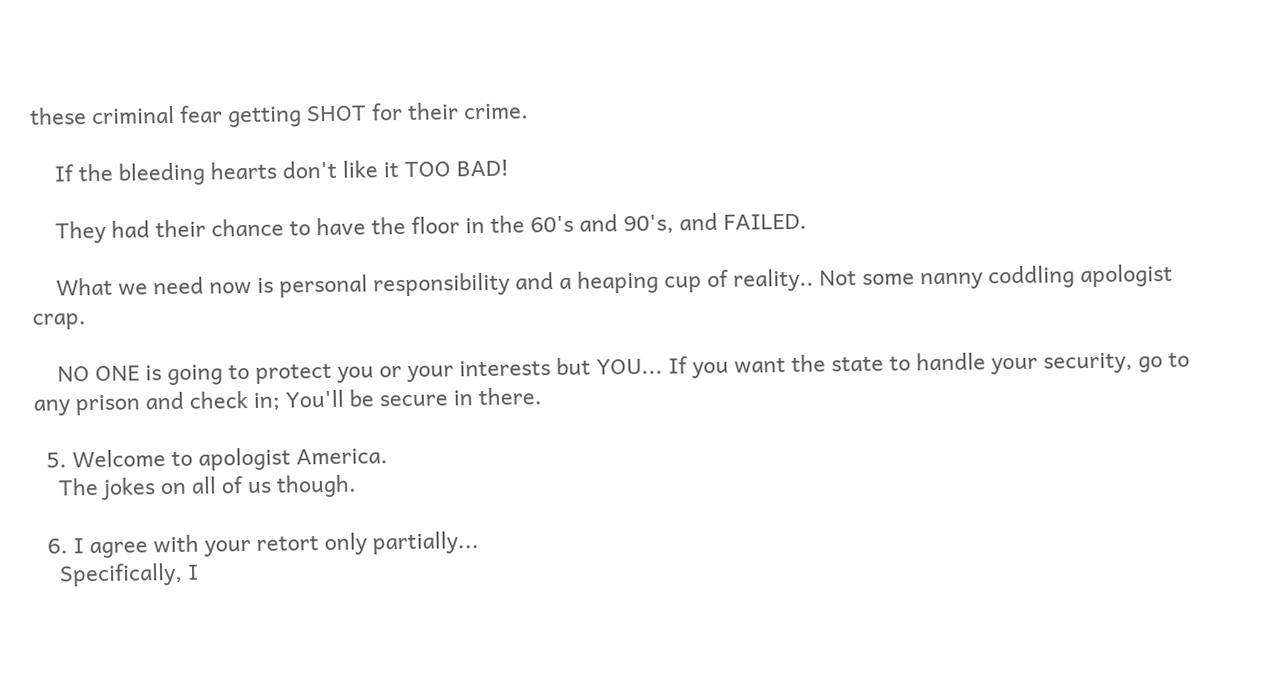these criminal fear getting SHOT for their crime.

    If the bleeding hearts don't like it TOO BAD!

    They had their chance to have the floor in the 60's and 90's, and FAILED.

    What we need now is personal responsibility and a heaping cup of reality.. Not some nanny coddling apologist crap.

    NO ONE is going to protect you or your interests but YOU... If you want the state to handle your security, go to any prison and check in; You'll be secure in there.

  5. Welcome to apologist America.
    The jokes on all of us though.

  6. I agree with your retort only partially...
    Specifically, I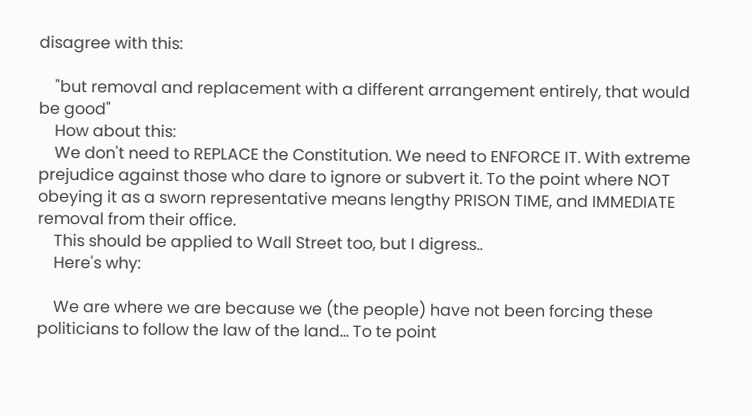disagree with this:

    "but removal and replacement with a different arrangement entirely, that would be good"
    How about this:
    We don't need to REPLACE the Constitution. We need to ENFORCE IT. With extreme prejudice against those who dare to ignore or subvert it. To the point where NOT obeying it as a sworn representative means lengthy PRISON TIME, and IMMEDIATE removal from their office.
    This should be applied to Wall Street too, but I digress..
    Here's why:

    We are where we are because we (the people) have not been forcing these politicians to follow the law of the land... To te point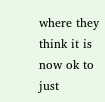where they think it is now ok to just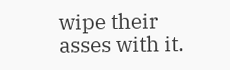wipe their asses with it.